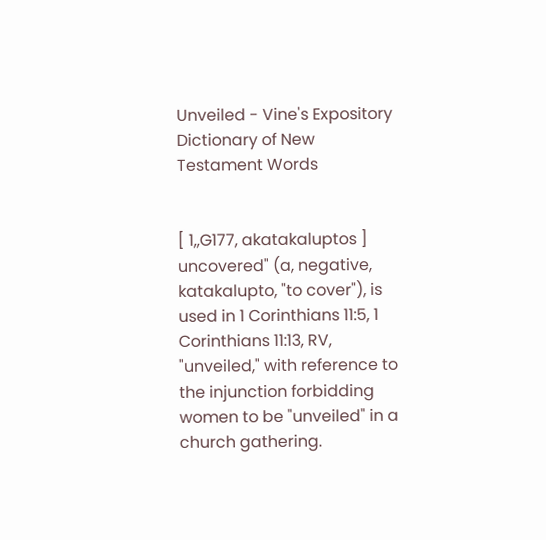Unveiled - Vine's Expository Dictionary of New Testament Words


[ 1,,G177, akatakaluptos ]
uncovered" (a, negative, katakalupto, "to cover"), is used in 1 Corinthians 11:5, 1 Corinthians 11:13, RV, "unveiled," with reference to the injunction forbidding women to be "unveiled" in a church gathering.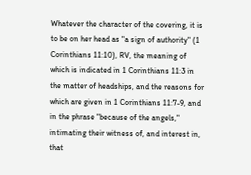Whatever the character of the covering, it is to be on her head as "a sign of authority" (1 Corinthians 11:10), RV, the meaning of which is indicated in 1 Corinthians 11:3 in the matter of headships, and the reasons for which are given in 1 Corinthians 11:7-9, and in the phrase "because of the angels," intimating their witness of, and interest in, that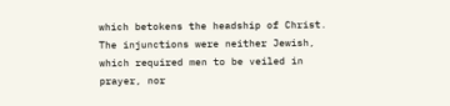which betokens the headship of Christ. The injunctions were neither Jewish, which required men to be veiled in prayer, nor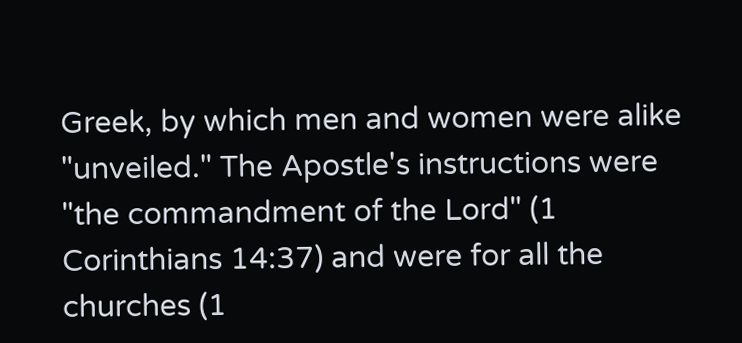Greek, by which men and women were alike "unveiled." The Apostle's instructions were "the commandment of the Lord" (1 Corinthians 14:37) and were for all the churches (1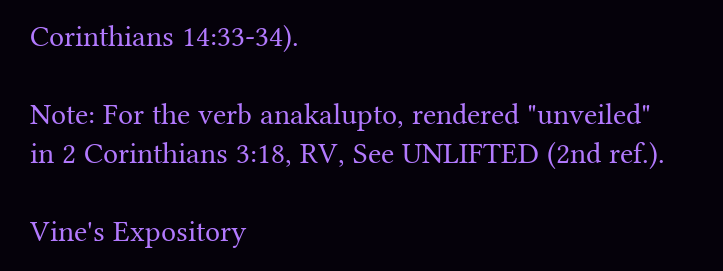Corinthians 14:33-34).

Note: For the verb anakalupto, rendered "unveiled" in 2 Corinthians 3:18, RV, See UNLIFTED (2nd ref.).

Vine's Expository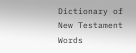Dictionary of New Testament Words